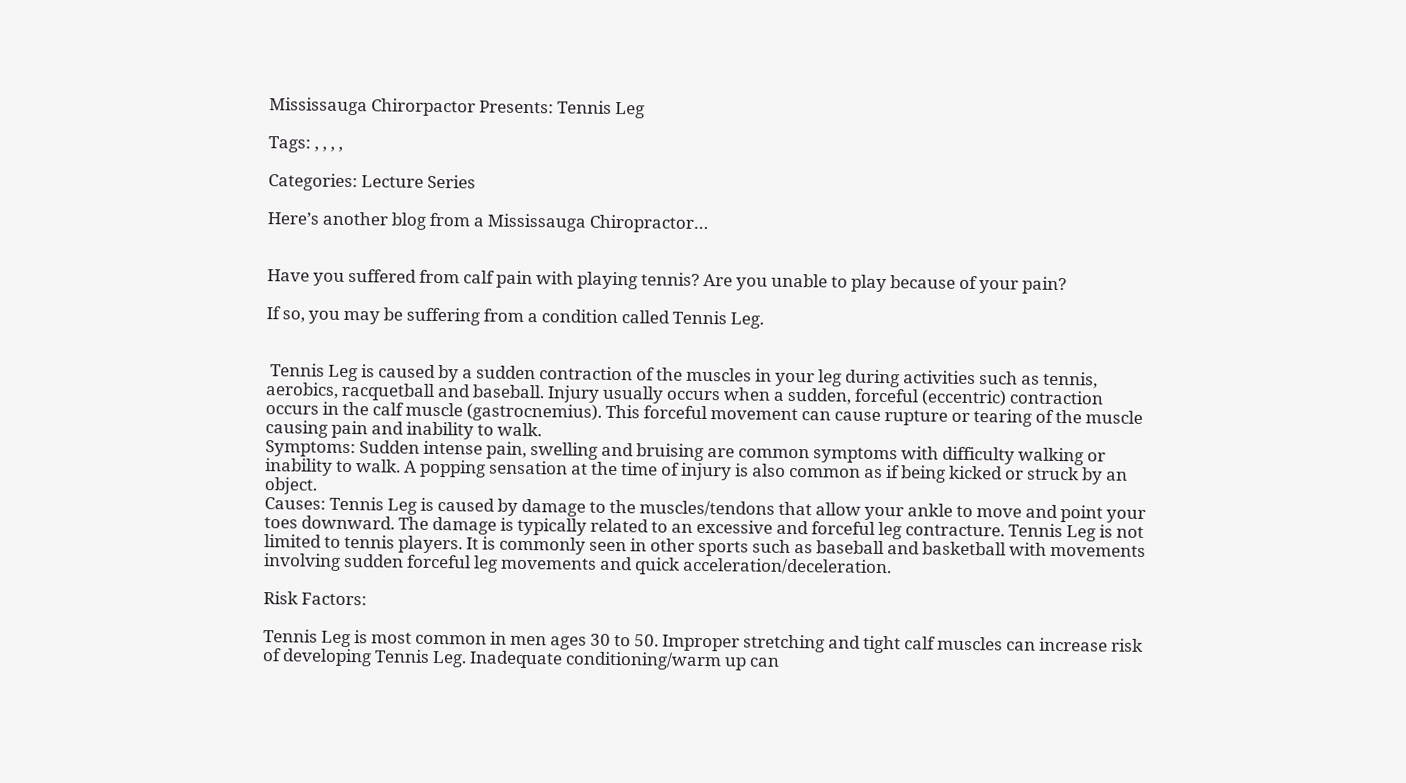Mississauga Chirorpactor Presents: Tennis Leg

Tags: , , , ,

Categories: Lecture Series

Here’s another blog from a Mississauga Chiropractor…


Have you suffered from calf pain with playing tennis? Are you unable to play because of your pain?

If so, you may be suffering from a condition called Tennis Leg.


 Tennis Leg is caused by a sudden contraction of the muscles in your leg during activities such as tennis, aerobics, racquetball and baseball. Injury usually occurs when a sudden, forceful (eccentric) contraction occurs in the calf muscle (gastrocnemius). This forceful movement can cause rupture or tearing of the muscle causing pain and inability to walk.
Symptoms: Sudden intense pain, swelling and bruising are common symptoms with difficulty walking or inability to walk. A popping sensation at the time of injury is also common as if being kicked or struck by an object.
Causes: Tennis Leg is caused by damage to the muscles/tendons that allow your ankle to move and point your toes downward. The damage is typically related to an excessive and forceful leg contracture. Tennis Leg is not limited to tennis players. It is commonly seen in other sports such as baseball and basketball with movements involving sudden forceful leg movements and quick acceleration/deceleration.

Risk Factors:

Tennis Leg is most common in men ages 30 to 50. Improper stretching and tight calf muscles can increase risk of developing Tennis Leg. Inadequate conditioning/warm up can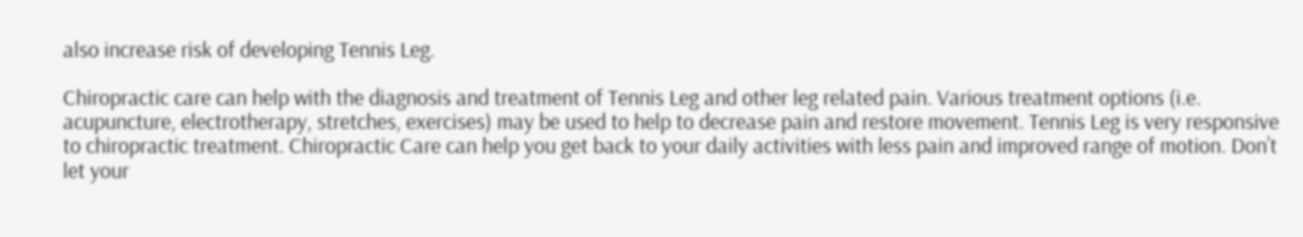also increase risk of developing Tennis Leg.

Chiropractic care can help with the diagnosis and treatment of Tennis Leg and other leg related pain. Various treatment options (i.e. acupuncture, electrotherapy, stretches, exercises) may be used to help to decrease pain and restore movement. Tennis Leg is very responsive to chiropractic treatment. Chiropractic Care can help you get back to your daily activities with less pain and improved range of motion. Don’t let your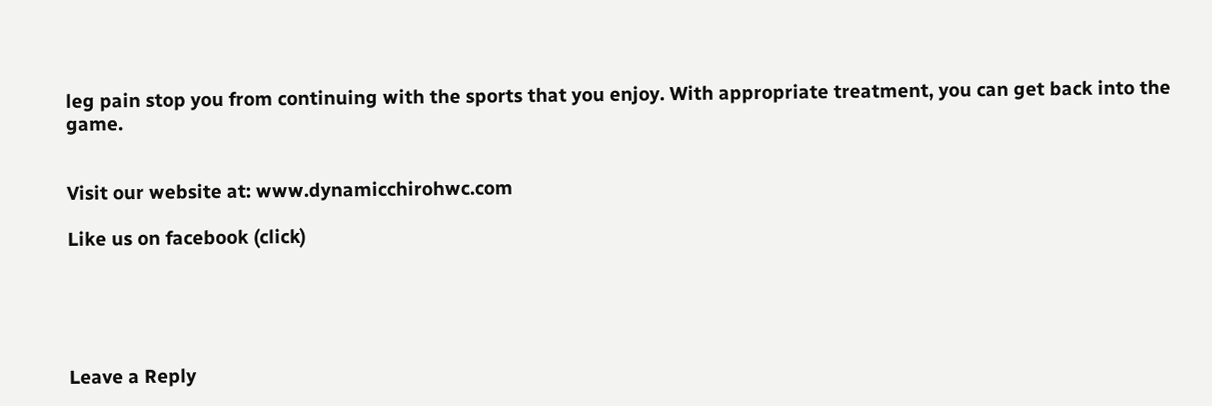leg pain stop you from continuing with the sports that you enjoy. With appropriate treatment, you can get back into the game.


Visit our website at: www.dynamicchirohwc.com

Like us on facebook (click)





Leave a Reply